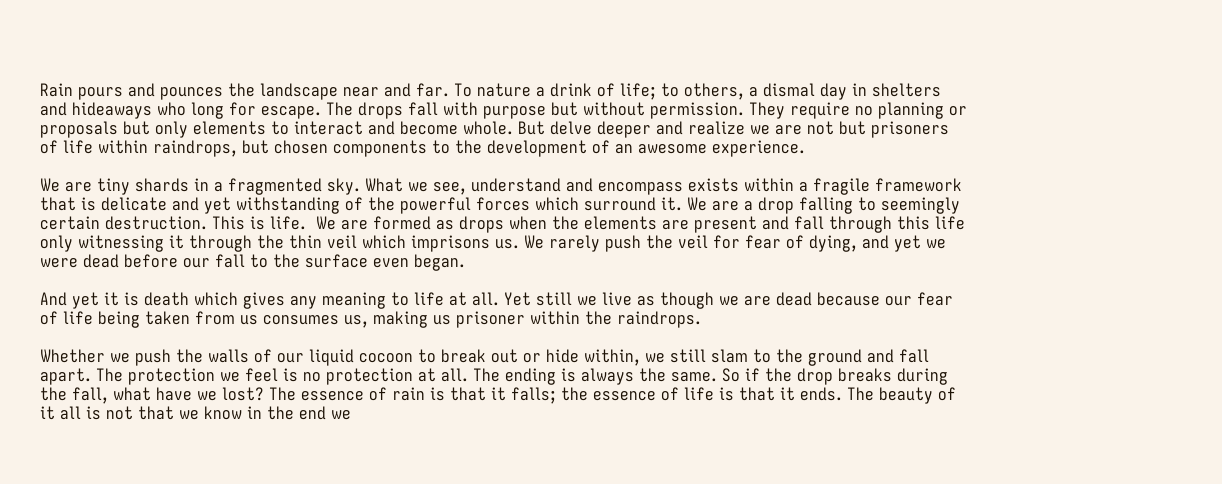Rain pours and pounces the landscape near and far. To nature a drink of life; to others, a dismal day in shelters and hideaways who long for escape. The drops fall with purpose but without permission. They require no planning or proposals but only elements to interact and become whole. But delve deeper and realize we are not but prisoners of life within raindrops, but chosen components to the development of an awesome experience.

We are tiny shards in a fragmented sky. What we see, understand and encompass exists within a fragile framework that is delicate and yet withstanding of the powerful forces which surround it. We are a drop falling to seemingly certain destruction. This is life.  We are formed as drops when the elements are present and fall through this life only witnessing it through the thin veil which imprisons us. We rarely push the veil for fear of dying, and yet we were dead before our fall to the surface even began.

And yet it is death which gives any meaning to life at all. Yet still we live as though we are dead because our fear of life being taken from us consumes us, making us prisoner within the raindrops.

Whether we push the walls of our liquid cocoon to break out or hide within, we still slam to the ground and fall apart. The protection we feel is no protection at all. The ending is always the same. So if the drop breaks during the fall, what have we lost? The essence of rain is that it falls; the essence of life is that it ends. The beauty of it all is not that we know in the end we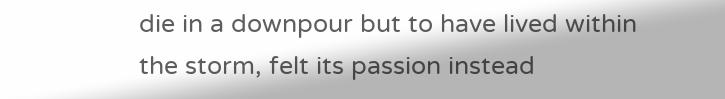die in a downpour but to have lived within the storm, felt its passion instead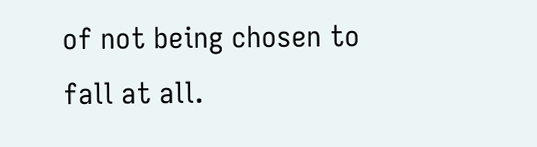of not being chosen to fall at all.